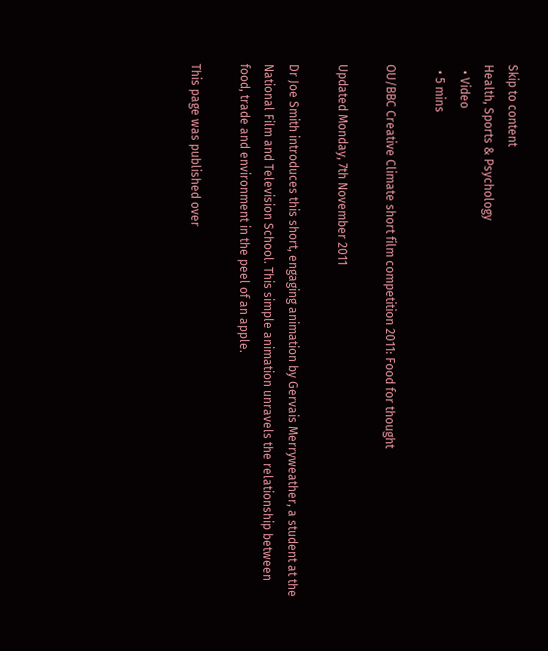Skip to content
Health, Sports & Psychology
  • Video
  • 5 mins

OU/BBC Creative Climate short film competition 2011: Food for thought

Updated Monday, 7th November 2011

Dr Joe Smith introduces this short, engaging animation by Gervais Merryweather, a student at the National Film and Television School. This simple animation unravels the relationship between food, trade and environment in the peel of an apple.

This page was published over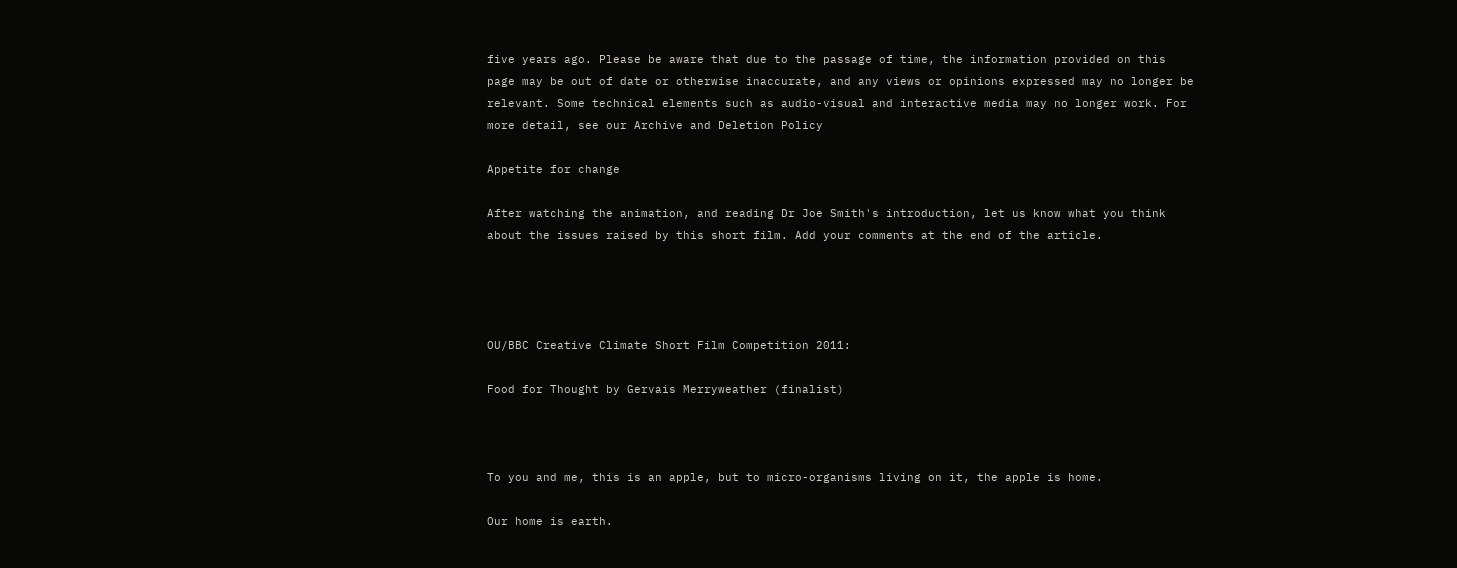five years ago. Please be aware that due to the passage of time, the information provided on this page may be out of date or otherwise inaccurate, and any views or opinions expressed may no longer be relevant. Some technical elements such as audio-visual and interactive media may no longer work. For more detail, see our Archive and Deletion Policy

Appetite for change

After watching the animation, and reading Dr Joe Smith's introduction, let us know what you think about the issues raised by this short film. Add your comments at the end of the article.




OU/BBC Creative Climate Short Film Competition 2011:

Food for Thought by Gervais Merryweather (finalist)



To you and me, this is an apple, but to micro-organisms living on it, the apple is home.

Our home is earth.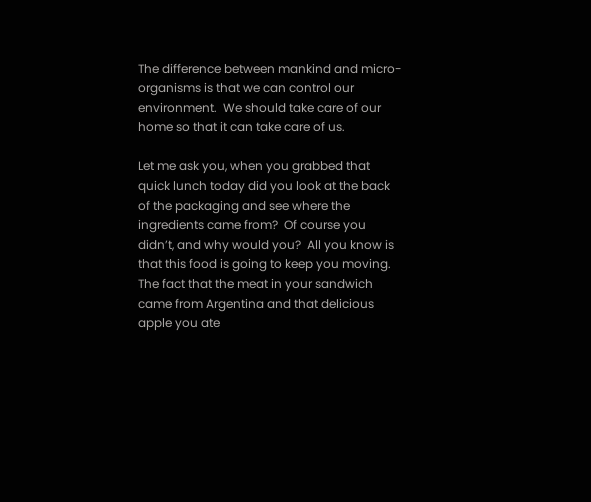The difference between mankind and micro-organisms is that we can control our environment.  We should take care of our home so that it can take care of us.

Let me ask you, when you grabbed that quick lunch today did you look at the back of the packaging and see where the ingredients came from?  Of course you didn’t, and why would you?  All you know is that this food is going to keep you moving.  The fact that the meat in your sandwich came from Argentina and that delicious apple you ate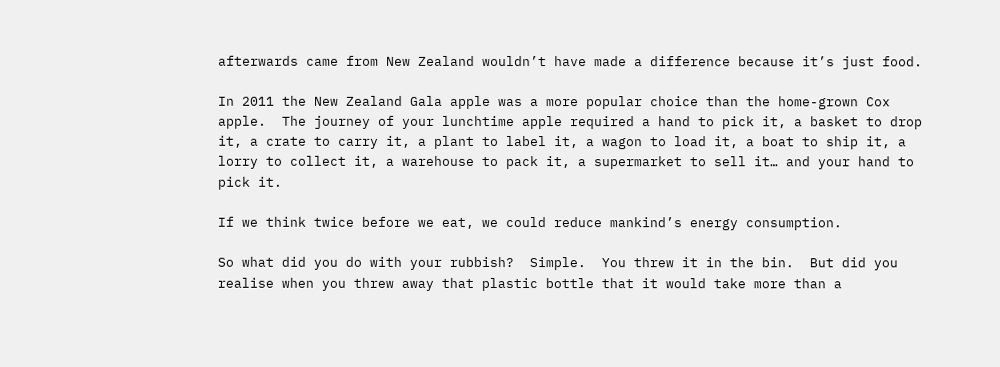afterwards came from New Zealand wouldn’t have made a difference because it’s just food.

In 2011 the New Zealand Gala apple was a more popular choice than the home-grown Cox apple.  The journey of your lunchtime apple required a hand to pick it, a basket to drop it, a crate to carry it, a plant to label it, a wagon to load it, a boat to ship it, a lorry to collect it, a warehouse to pack it, a supermarket to sell it… and your hand to pick it.

If we think twice before we eat, we could reduce mankind’s energy consumption.

So what did you do with your rubbish?  Simple.  You threw it in the bin.  But did you realise when you threw away that plastic bottle that it would take more than a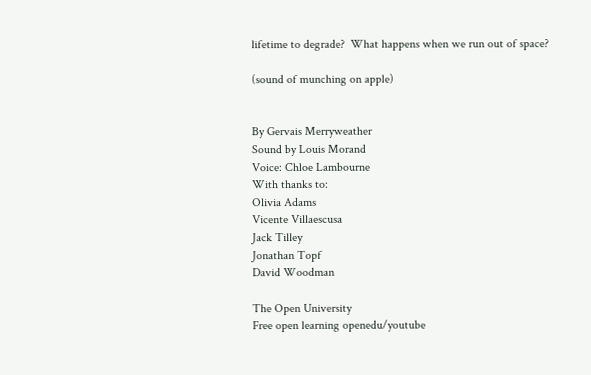lifetime to degrade?  What happens when we run out of space?

(sound of munching on apple)


By Gervais Merryweather
Sound by Louis Morand
Voice: Chloe Lambourne
With thanks to:
Olivia Adams
Vicente Villaescusa
Jack Tilley
Jonathan Topf
David Woodman

The Open University
Free open learning openedu/youtube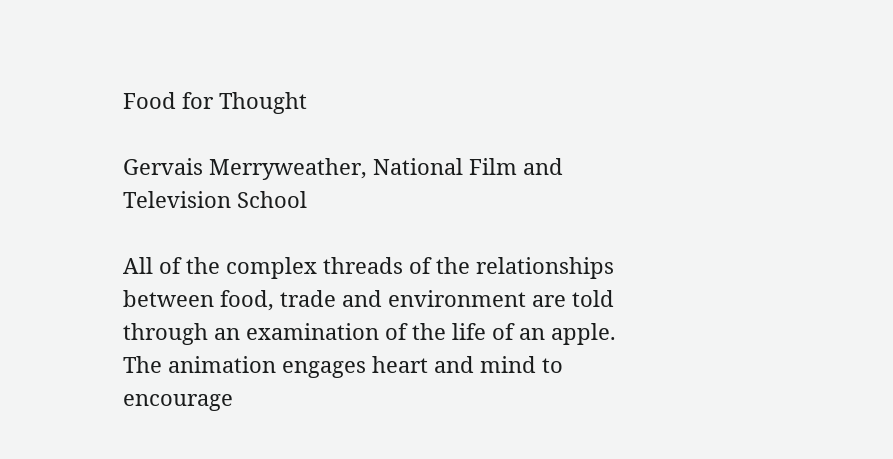Food for Thought

Gervais Merryweather, National Film and Television School

All of the complex threads of the relationships between food, trade and environment are told through an examination of the life of an apple. The animation engages heart and mind to encourage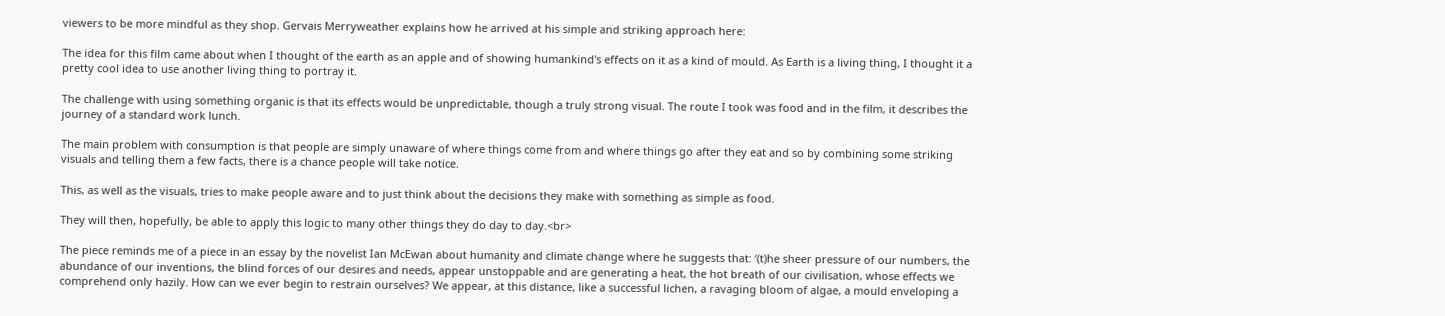viewers to be more mindful as they shop. Gervais Merryweather explains how he arrived at his simple and striking approach here:

The idea for this film came about when I thought of the earth as an apple and of showing humankind's effects on it as a kind of mould. As Earth is a living thing, I thought it a pretty cool idea to use another living thing to portray it.

The challenge with using something organic is that its effects would be unpredictable, though a truly strong visual. The route I took was food and in the film, it describes the journey of a standard work lunch.

The main problem with consumption is that people are simply unaware of where things come from and where things go after they eat and so by combining some striking visuals and telling them a few facts, there is a chance people will take notice.

This, as well as the visuals, tries to make people aware and to just think about the decisions they make with something as simple as food.

They will then, hopefully, be able to apply this logic to many other things they do day to day.<br>

The piece reminds me of a piece in an essay by the novelist Ian McEwan about humanity and climate change where he suggests that: ‘(t)he sheer pressure of our numbers, the abundance of our inventions, the blind forces of our desires and needs, appear unstoppable and are generating a heat, the hot breath of our civilisation, whose effects we comprehend only hazily. How can we ever begin to restrain ourselves? We appear, at this distance, like a successful lichen, a ravaging bloom of algae, a mould enveloping a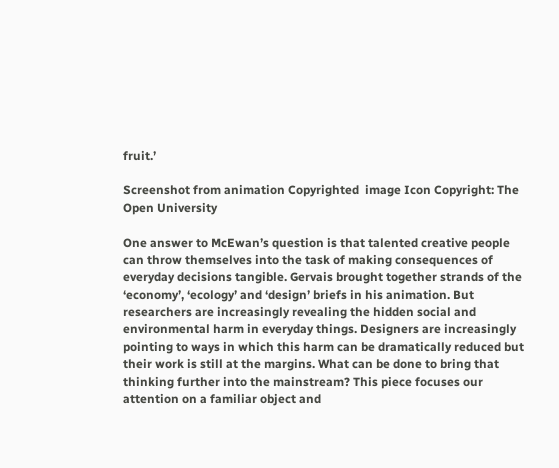fruit.’

Screenshot from animation Copyrighted  image Icon Copyright: The Open University

One answer to McEwan’s question is that talented creative people can throw themselves into the task of making consequences of everyday decisions tangible. Gervais brought together strands of the ‘economy’, ‘ecology’ and ‘design’ briefs in his animation. But researchers are increasingly revealing the hidden social and environmental harm in everyday things. Designers are increasingly pointing to ways in which this harm can be dramatically reduced but their work is still at the margins. What can be done to bring that thinking further into the mainstream? This piece focuses our attention on a familiar object and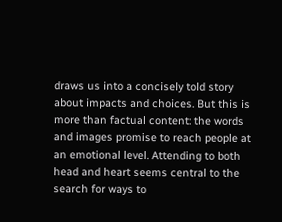draws us into a concisely told story about impacts and choices. But this is more than factual content: the words and images promise to reach people at an emotional level. Attending to both head and heart seems central to the search for ways to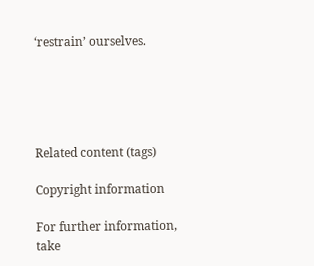‘restrain’ ourselves.





Related content (tags)

Copyright information

For further information, take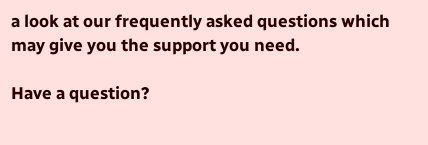a look at our frequently asked questions which may give you the support you need.

Have a question?